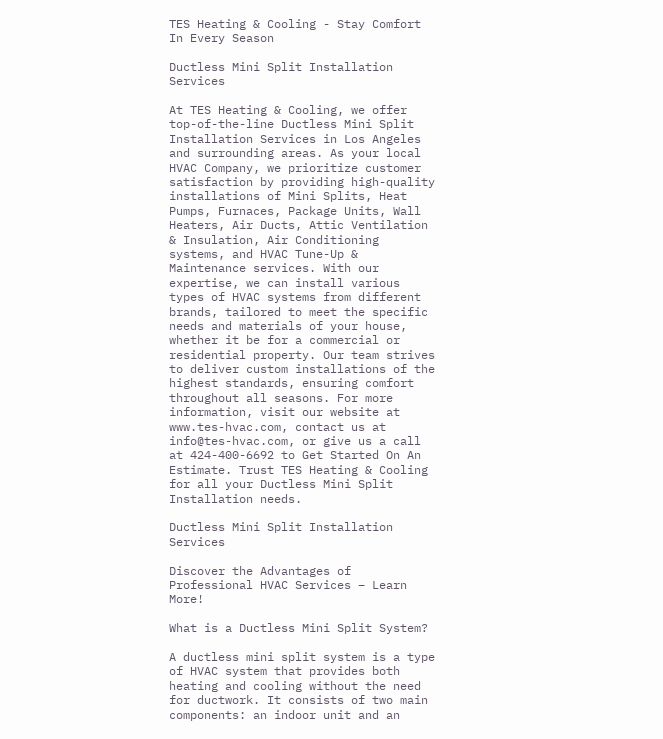TES Heating & Cooling - Stay Comfort In Every Season

Ductless Mini Split Installation Services

At TES Heating & Cooling, we offer top-of-the-line Ductless Mini Split Installation Services in Los Angeles and surrounding areas. As your local HVAC Company, we prioritize customer satisfaction by providing high-quality installations of Mini Splits, Heat Pumps, Furnaces, Package Units, Wall Heaters, Air Ducts, Attic Ventilation & Insulation, Air Conditioning systems, and HVAC Tune-Up & Maintenance services. With our expertise, we can install various types of HVAC systems from different brands, tailored to meet the specific needs and materials of your house, whether it be for a commercial or residential property. Our team strives to deliver custom installations of the highest standards, ensuring comfort throughout all seasons. For more information, visit our website at www.tes-hvac.com, contact us at info@tes-hvac.com, or give us a call at 424-400-6692 to Get Started On An Estimate. Trust TES Heating & Cooling for all your Ductless Mini Split Installation needs.

Ductless Mini Split Installation Services

Discover the Advantages of Professional HVAC Services – Learn More!

What is a Ductless Mini Split System?

A ductless mini split system is a type of HVAC system that provides both heating and cooling without the need for ductwork. It consists of two main components: an indoor unit and an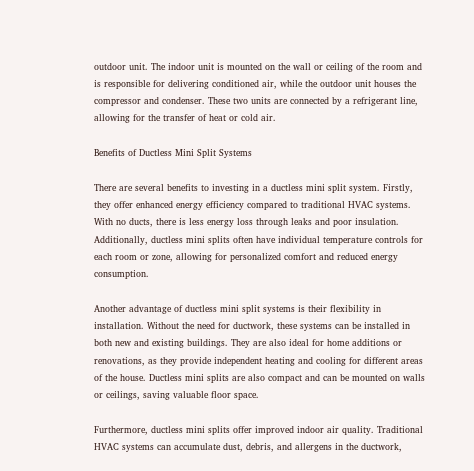outdoor unit. The indoor unit is mounted on the wall or ceiling of the room and is responsible for delivering conditioned air, while the outdoor unit houses the compressor and condenser. These two units are connected by a refrigerant line, allowing for the transfer of heat or cold air.

Benefits of Ductless Mini Split Systems

There are several benefits to investing in a ductless mini split system. Firstly, they offer enhanced energy efficiency compared to traditional HVAC systems. With no ducts, there is less energy loss through leaks and poor insulation. Additionally, ductless mini splits often have individual temperature controls for each room or zone, allowing for personalized comfort and reduced energy consumption.

Another advantage of ductless mini split systems is their flexibility in installation. Without the need for ductwork, these systems can be installed in both new and existing buildings. They are also ideal for home additions or renovations, as they provide independent heating and cooling for different areas of the house. Ductless mini splits are also compact and can be mounted on walls or ceilings, saving valuable floor space.

Furthermore, ductless mini splits offer improved indoor air quality. Traditional HVAC systems can accumulate dust, debris, and allergens in the ductwork,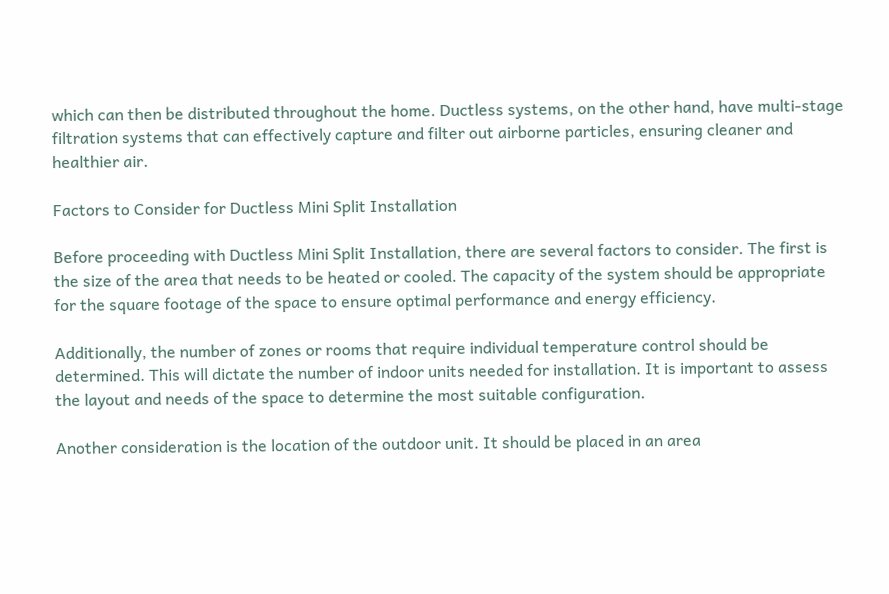which can then be distributed throughout the home. Ductless systems, on the other hand, have multi-stage filtration systems that can effectively capture and filter out airborne particles, ensuring cleaner and healthier air.

Factors to Consider for Ductless Mini Split Installation

Before proceeding with Ductless Mini Split Installation, there are several factors to consider. The first is the size of the area that needs to be heated or cooled. The capacity of the system should be appropriate for the square footage of the space to ensure optimal performance and energy efficiency.

Additionally, the number of zones or rooms that require individual temperature control should be determined. This will dictate the number of indoor units needed for installation. It is important to assess the layout and needs of the space to determine the most suitable configuration.

Another consideration is the location of the outdoor unit. It should be placed in an area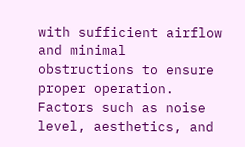with sufficient airflow and minimal obstructions to ensure proper operation. Factors such as noise level, aesthetics, and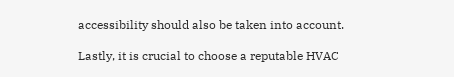accessibility should also be taken into account.

Lastly, it is crucial to choose a reputable HVAC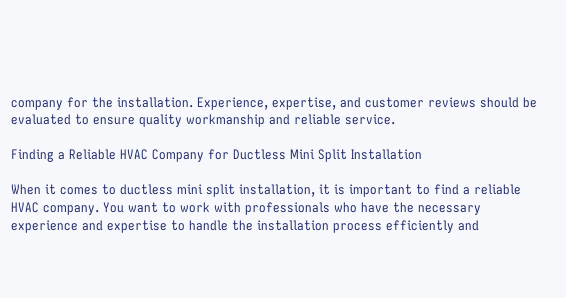company for the installation. Experience, expertise, and customer reviews should be evaluated to ensure quality workmanship and reliable service.

Finding a Reliable HVAC Company for Ductless Mini Split Installation

When it comes to ductless mini split installation, it is important to find a reliable HVAC company. You want to work with professionals who have the necessary experience and expertise to handle the installation process efficiently and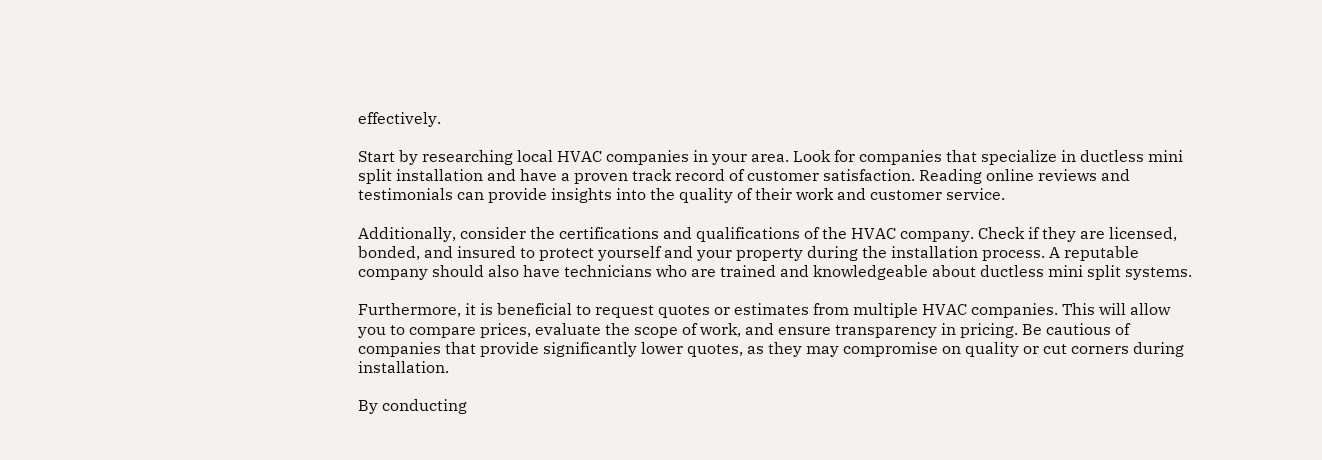effectively.

Start by researching local HVAC companies in your area. Look for companies that specialize in ductless mini split installation and have a proven track record of customer satisfaction. Reading online reviews and testimonials can provide insights into the quality of their work and customer service.

Additionally, consider the certifications and qualifications of the HVAC company. Check if they are licensed, bonded, and insured to protect yourself and your property during the installation process. A reputable company should also have technicians who are trained and knowledgeable about ductless mini split systems.

Furthermore, it is beneficial to request quotes or estimates from multiple HVAC companies. This will allow you to compare prices, evaluate the scope of work, and ensure transparency in pricing. Be cautious of companies that provide significantly lower quotes, as they may compromise on quality or cut corners during installation.

By conducting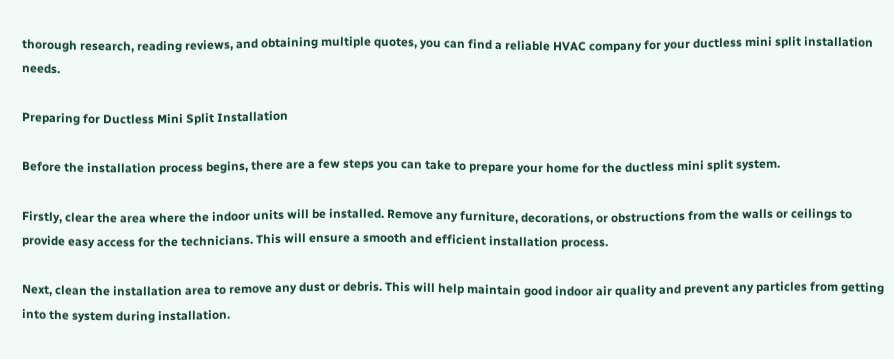thorough research, reading reviews, and obtaining multiple quotes, you can find a reliable HVAC company for your ductless mini split installation needs.

Preparing for Ductless Mini Split Installation

Before the installation process begins, there are a few steps you can take to prepare your home for the ductless mini split system.

Firstly, clear the area where the indoor units will be installed. Remove any furniture, decorations, or obstructions from the walls or ceilings to provide easy access for the technicians. This will ensure a smooth and efficient installation process.

Next, clean the installation area to remove any dust or debris. This will help maintain good indoor air quality and prevent any particles from getting into the system during installation.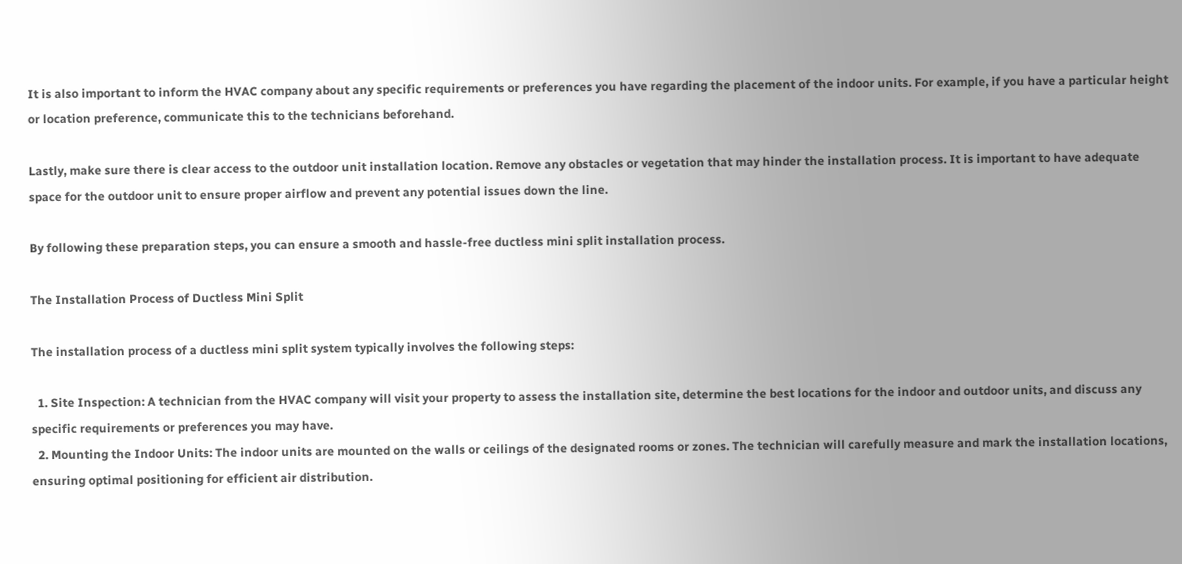It is also important to inform the HVAC company about any specific requirements or preferences you have regarding the placement of the indoor units. For example, if you have a particular height or location preference, communicate this to the technicians beforehand.

Lastly, make sure there is clear access to the outdoor unit installation location. Remove any obstacles or vegetation that may hinder the installation process. It is important to have adequate space for the outdoor unit to ensure proper airflow and prevent any potential issues down the line.

By following these preparation steps, you can ensure a smooth and hassle-free ductless mini split installation process.

The Installation Process of Ductless Mini Split

The installation process of a ductless mini split system typically involves the following steps:

  1. Site Inspection: A technician from the HVAC company will visit your property to assess the installation site, determine the best locations for the indoor and outdoor units, and discuss any specific requirements or preferences you may have.
  2. Mounting the Indoor Units: The indoor units are mounted on the walls or ceilings of the designated rooms or zones. The technician will carefully measure and mark the installation locations, ensuring optimal positioning for efficient air distribution.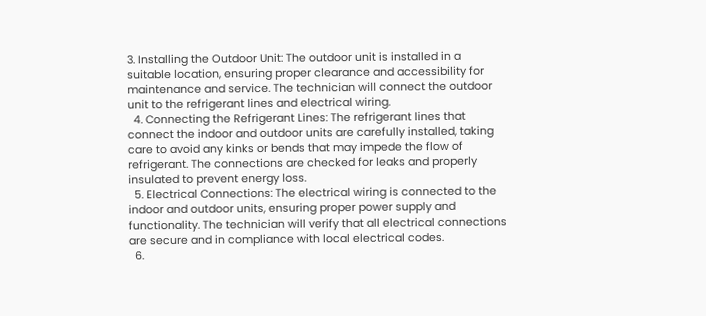3. Installing the Outdoor Unit: The outdoor unit is installed in a suitable location, ensuring proper clearance and accessibility for maintenance and service. The technician will connect the outdoor unit to the refrigerant lines and electrical wiring.
  4. Connecting the Refrigerant Lines: The refrigerant lines that connect the indoor and outdoor units are carefully installed, taking care to avoid any kinks or bends that may impede the flow of refrigerant. The connections are checked for leaks and properly insulated to prevent energy loss.
  5. Electrical Connections: The electrical wiring is connected to the indoor and outdoor units, ensuring proper power supply and functionality. The technician will verify that all electrical connections are secure and in compliance with local electrical codes.
  6.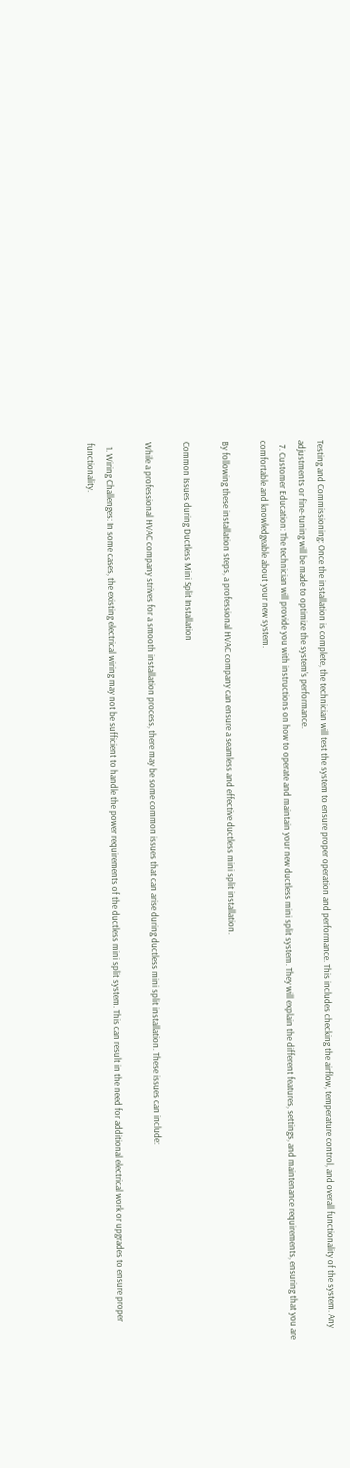Testing and Commissioning: Once the installation is complete, the technician will test the system to ensure proper operation and performance. This includes checking the airflow, temperature control, and overall functionality of the system. Any adjustments or fine-tuning will be made to optimize the system’s performance.
  7. Customer Education: The technician will provide you with instructions on how to operate and maintain your new ductless mini split system. They will explain the different features, settings, and maintenance requirements, ensuring that you are comfortable and knowledgeable about your new system.

By following these installation steps, a professional HVAC company can ensure a seamless and effective ductless mini split installation.

Common Issues during Ductless Mini Split Installation

While a professional HVAC company strives for a smooth installation process, there may be some common issues that can arise during ductless mini split installation. These issues can include:

  1. Wiring Challenges: In some cases, the existing electrical wiring may not be sufficient to handle the power requirements of the ductless mini split system. This can result in the need for additional electrical work or upgrades to ensure proper functionality.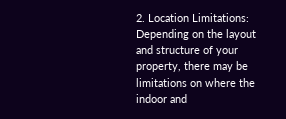2. Location Limitations: Depending on the layout and structure of your property, there may be limitations on where the indoor and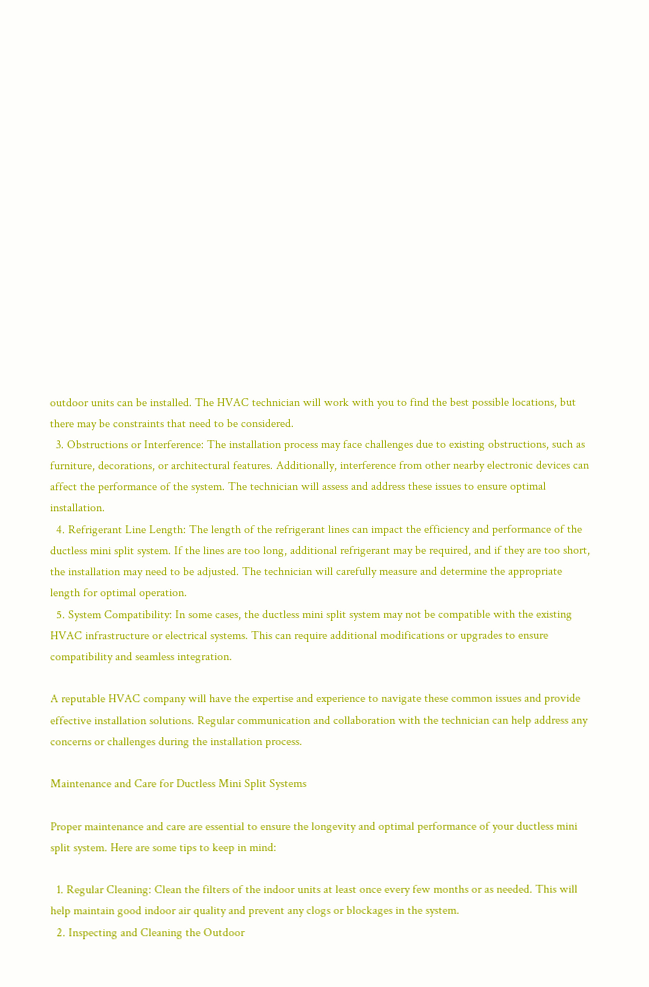outdoor units can be installed. The HVAC technician will work with you to find the best possible locations, but there may be constraints that need to be considered.
  3. Obstructions or Interference: The installation process may face challenges due to existing obstructions, such as furniture, decorations, or architectural features. Additionally, interference from other nearby electronic devices can affect the performance of the system. The technician will assess and address these issues to ensure optimal installation.
  4. Refrigerant Line Length: The length of the refrigerant lines can impact the efficiency and performance of the ductless mini split system. If the lines are too long, additional refrigerant may be required, and if they are too short, the installation may need to be adjusted. The technician will carefully measure and determine the appropriate length for optimal operation.
  5. System Compatibility: In some cases, the ductless mini split system may not be compatible with the existing HVAC infrastructure or electrical systems. This can require additional modifications or upgrades to ensure compatibility and seamless integration.

A reputable HVAC company will have the expertise and experience to navigate these common issues and provide effective installation solutions. Regular communication and collaboration with the technician can help address any concerns or challenges during the installation process.

Maintenance and Care for Ductless Mini Split Systems

Proper maintenance and care are essential to ensure the longevity and optimal performance of your ductless mini split system. Here are some tips to keep in mind:

  1. Regular Cleaning: Clean the filters of the indoor units at least once every few months or as needed. This will help maintain good indoor air quality and prevent any clogs or blockages in the system.
  2. Inspecting and Cleaning the Outdoor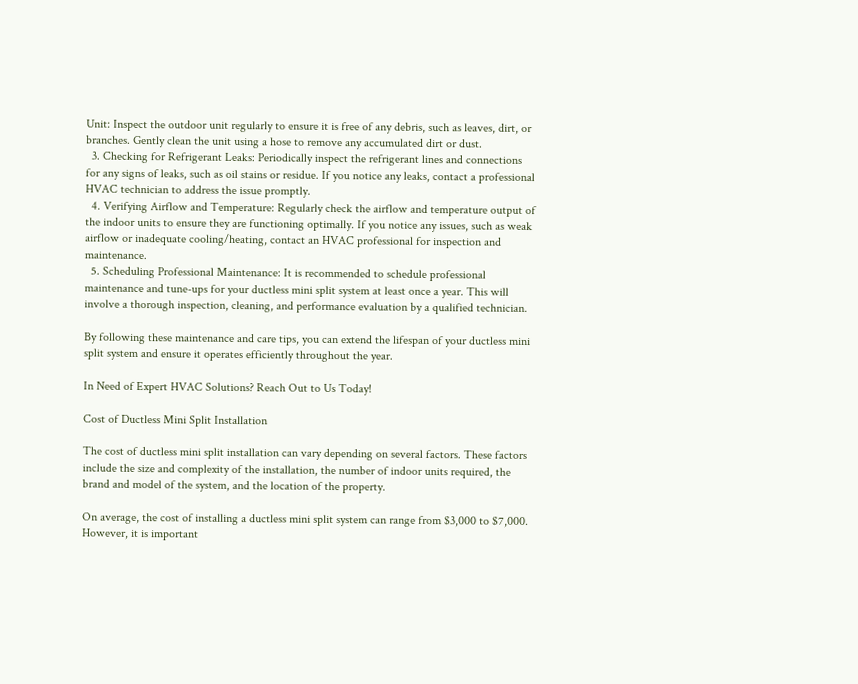Unit: Inspect the outdoor unit regularly to ensure it is free of any debris, such as leaves, dirt, or branches. Gently clean the unit using a hose to remove any accumulated dirt or dust.
  3. Checking for Refrigerant Leaks: Periodically inspect the refrigerant lines and connections for any signs of leaks, such as oil stains or residue. If you notice any leaks, contact a professional HVAC technician to address the issue promptly.
  4. Verifying Airflow and Temperature: Regularly check the airflow and temperature output of the indoor units to ensure they are functioning optimally. If you notice any issues, such as weak airflow or inadequate cooling/heating, contact an HVAC professional for inspection and maintenance.
  5. Scheduling Professional Maintenance: It is recommended to schedule professional maintenance and tune-ups for your ductless mini split system at least once a year. This will involve a thorough inspection, cleaning, and performance evaluation by a qualified technician.

By following these maintenance and care tips, you can extend the lifespan of your ductless mini split system and ensure it operates efficiently throughout the year.

In Need of Expert HVAC Solutions? Reach Out to Us Today!

Cost of Ductless Mini Split Installation

The cost of ductless mini split installation can vary depending on several factors. These factors include the size and complexity of the installation, the number of indoor units required, the brand and model of the system, and the location of the property.

On average, the cost of installing a ductless mini split system can range from $3,000 to $7,000. However, it is important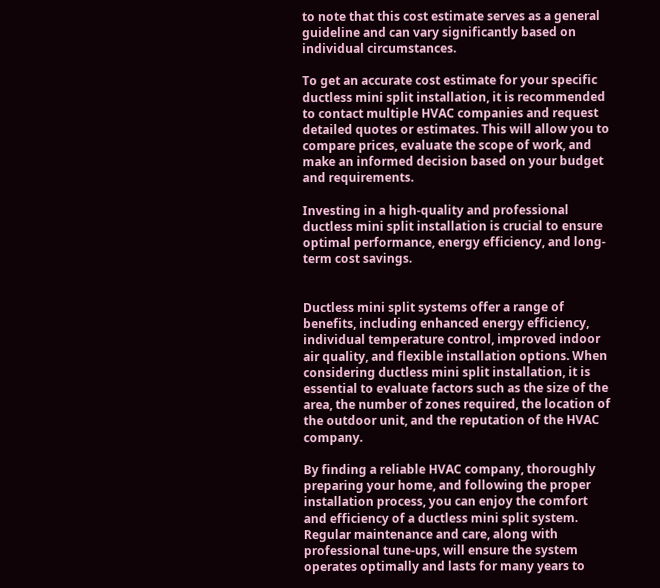to note that this cost estimate serves as a general guideline and can vary significantly based on individual circumstances.

To get an accurate cost estimate for your specific ductless mini split installation, it is recommended to contact multiple HVAC companies and request detailed quotes or estimates. This will allow you to compare prices, evaluate the scope of work, and make an informed decision based on your budget and requirements.

Investing in a high-quality and professional ductless mini split installation is crucial to ensure optimal performance, energy efficiency, and long-term cost savings.


Ductless mini split systems offer a range of benefits, including enhanced energy efficiency, individual temperature control, improved indoor air quality, and flexible installation options. When considering ductless mini split installation, it is essential to evaluate factors such as the size of the area, the number of zones required, the location of the outdoor unit, and the reputation of the HVAC company.

By finding a reliable HVAC company, thoroughly preparing your home, and following the proper installation process, you can enjoy the comfort and efficiency of a ductless mini split system. Regular maintenance and care, along with professional tune-ups, will ensure the system operates optimally and lasts for many years to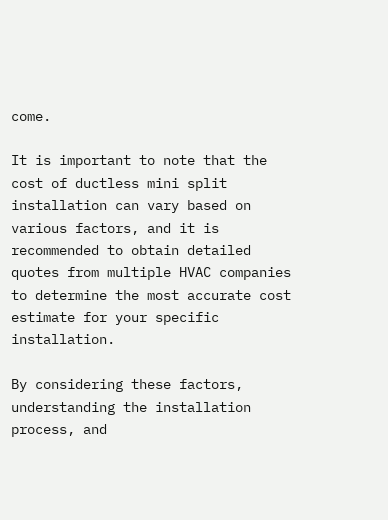come.

It is important to note that the cost of ductless mini split installation can vary based on various factors, and it is recommended to obtain detailed quotes from multiple HVAC companies to determine the most accurate cost estimate for your specific installation.

By considering these factors, understanding the installation process, and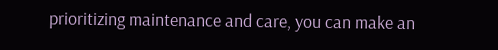prioritizing maintenance and care, you can make an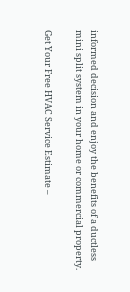informed decision and enjoy the benefits of a ductless mini split system in your home or commercial property.

Get Your Free HVAC Service Estimate –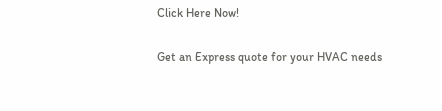Click Here Now!

Get an Express quote for your HVAC needs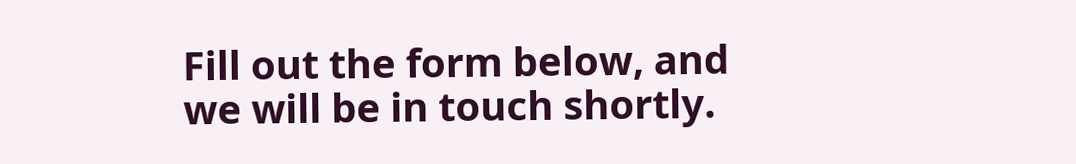Fill out the form below, and we will be in touch shortly.